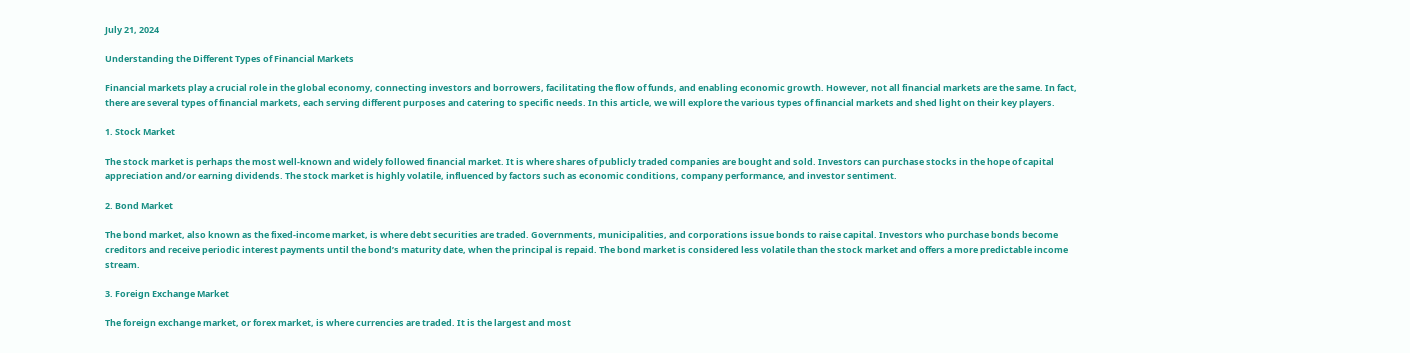July 21, 2024

Understanding the Different Types of Financial Markets

Financial markets play a crucial role in the global economy, connecting investors and borrowers, facilitating the flow of funds, and enabling economic growth. However, not all financial markets are the same. In fact, there are several types of financial markets, each serving different purposes and catering to specific needs. In this article, we will explore the various types of financial markets and shed light on their key players.

1. Stock Market

The stock market is perhaps the most well-known and widely followed financial market. It is where shares of publicly traded companies are bought and sold. Investors can purchase stocks in the hope of capital appreciation and/or earning dividends. The stock market is highly volatile, influenced by factors such as economic conditions, company performance, and investor sentiment.

2. Bond Market

The bond market, also known as the fixed-income market, is where debt securities are traded. Governments, municipalities, and corporations issue bonds to raise capital. Investors who purchase bonds become creditors and receive periodic interest payments until the bond’s maturity date, when the principal is repaid. The bond market is considered less volatile than the stock market and offers a more predictable income stream.

3. Foreign Exchange Market

The foreign exchange market, or forex market, is where currencies are traded. It is the largest and most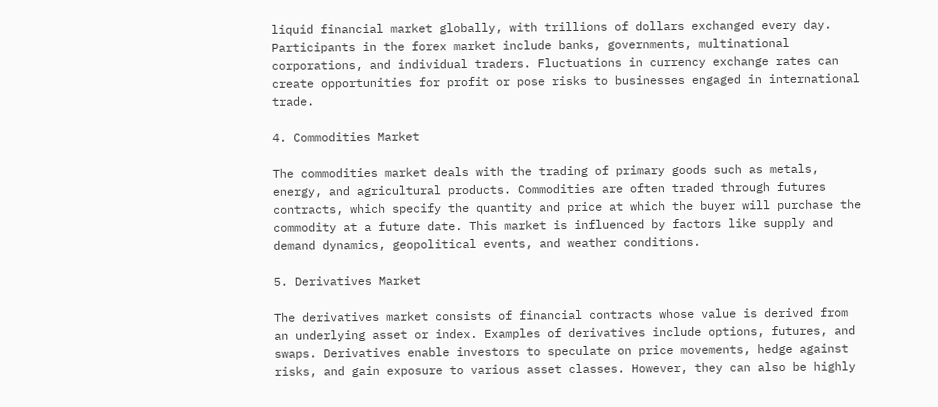liquid financial market globally, with trillions of dollars exchanged every day. Participants in the forex market include banks, governments, multinational corporations, and individual traders. Fluctuations in currency exchange rates can create opportunities for profit or pose risks to businesses engaged in international trade.

4. Commodities Market

The commodities market deals with the trading of primary goods such as metals, energy, and agricultural products. Commodities are often traded through futures contracts, which specify the quantity and price at which the buyer will purchase the commodity at a future date. This market is influenced by factors like supply and demand dynamics, geopolitical events, and weather conditions.

5. Derivatives Market

The derivatives market consists of financial contracts whose value is derived from an underlying asset or index. Examples of derivatives include options, futures, and swaps. Derivatives enable investors to speculate on price movements, hedge against risks, and gain exposure to various asset classes. However, they can also be highly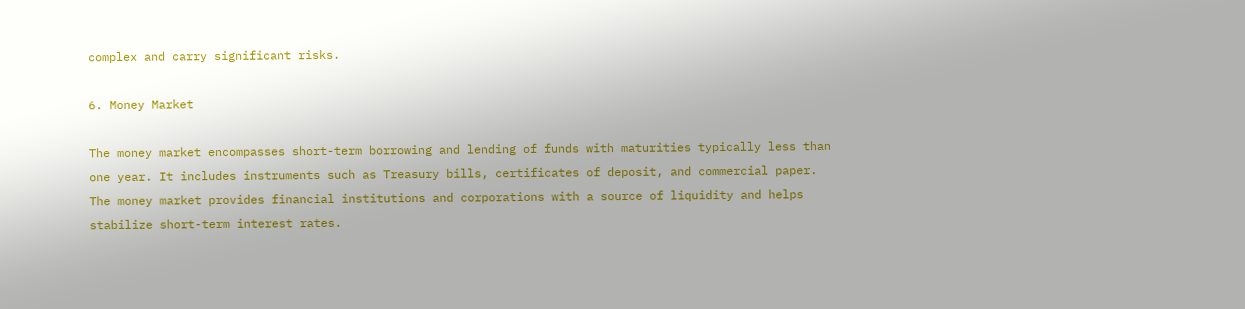complex and carry significant risks.

6. Money Market

The money market encompasses short-term borrowing and lending of funds with maturities typically less than one year. It includes instruments such as Treasury bills, certificates of deposit, and commercial paper. The money market provides financial institutions and corporations with a source of liquidity and helps stabilize short-term interest rates.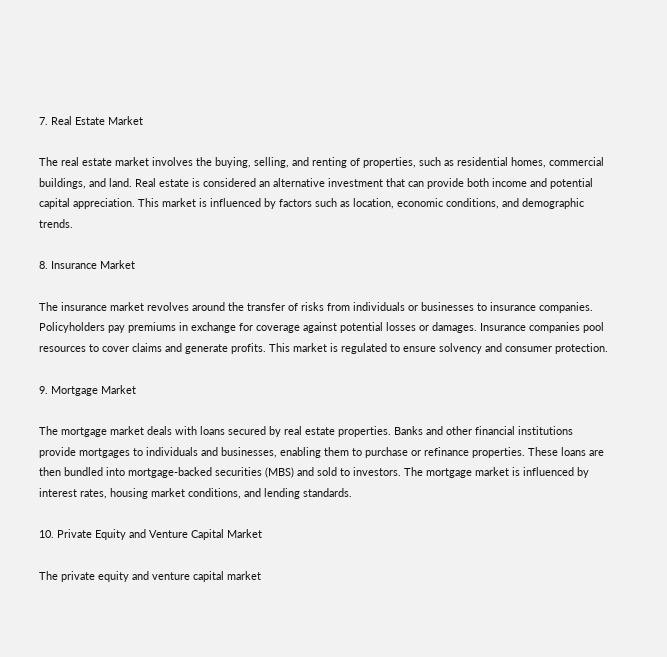7. Real Estate Market

The real estate market involves the buying, selling, and renting of properties, such as residential homes, commercial buildings, and land. Real estate is considered an alternative investment that can provide both income and potential capital appreciation. This market is influenced by factors such as location, economic conditions, and demographic trends.

8. Insurance Market

The insurance market revolves around the transfer of risks from individuals or businesses to insurance companies. Policyholders pay premiums in exchange for coverage against potential losses or damages. Insurance companies pool resources to cover claims and generate profits. This market is regulated to ensure solvency and consumer protection.

9. Mortgage Market

The mortgage market deals with loans secured by real estate properties. Banks and other financial institutions provide mortgages to individuals and businesses, enabling them to purchase or refinance properties. These loans are then bundled into mortgage-backed securities (MBS) and sold to investors. The mortgage market is influenced by interest rates, housing market conditions, and lending standards.

10. Private Equity and Venture Capital Market

The private equity and venture capital market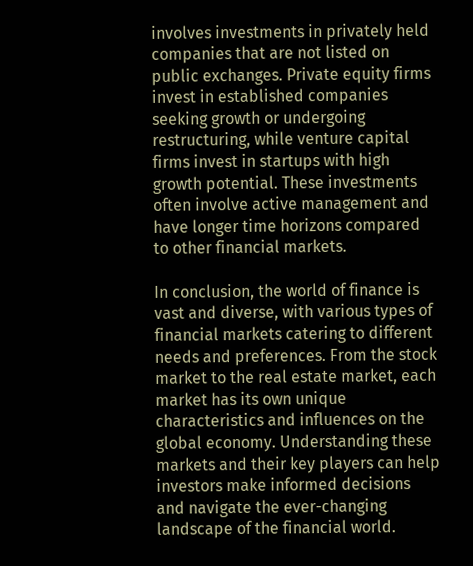involves investments in privately held companies that are not listed on public exchanges. Private equity firms invest in established companies seeking growth or undergoing restructuring, while venture capital firms invest in startups with high growth potential. These investments often involve active management and have longer time horizons compared to other financial markets.

In conclusion, the world of finance is vast and diverse, with various types of financial markets catering to different needs and preferences. From the stock market to the real estate market, each market has its own unique characteristics and influences on the global economy. Understanding these markets and their key players can help investors make informed decisions and navigate the ever-changing landscape of the financial world.